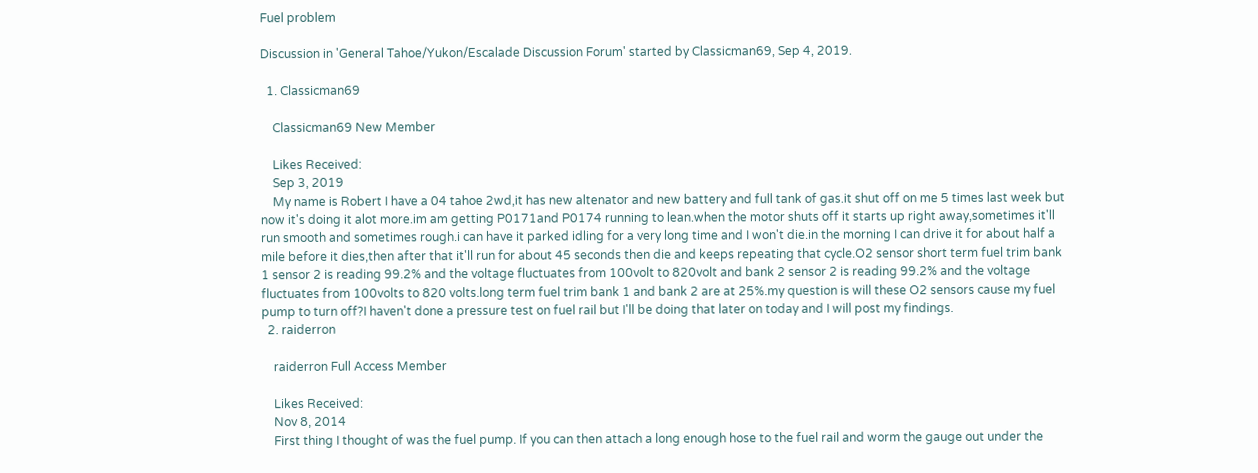Fuel problem

Discussion in 'General Tahoe/Yukon/Escalade Discussion Forum' started by Classicman69, Sep 4, 2019.

  1. Classicman69

    Classicman69 New Member

    Likes Received:
    Sep 3, 2019
    My name is Robert I have a 04 tahoe 2wd,it has new altenator and new battery and full tank of gas.it shut off on me 5 times last week but now it's doing it alot more.im am getting P0171and P0174 running to lean.when the motor shuts off it starts up right away,sometimes it'll run smooth and sometimes rough.i can have it parked idling for a very long time and I won't die.in the morning I can drive it for about half a mile before it dies,then after that it'll run for about 45 seconds then die and keeps repeating that cycle.O2 sensor short term fuel trim bank 1 sensor 2 is reading 99.2% and the voltage fluctuates from 100volt to 820volt and bank 2 sensor 2 is reading 99.2% and the voltage fluctuates from 100volts to 820 volts.long term fuel trim bank 1 and bank 2 are at 25%.my question is will these O2 sensors cause my fuel pump to turn off?I haven't done a pressure test on fuel rail but I'll be doing that later on today and I will post my findings.
  2. raiderron

    raiderron Full Access Member

    Likes Received:
    Nov 8, 2014
    First thing I thought of was the fuel pump. If you can then attach a long enough hose to the fuel rail and worm the gauge out under the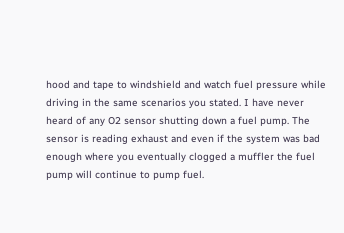hood and tape to windshield and watch fuel pressure while driving in the same scenarios you stated. I have never heard of any O2 sensor shutting down a fuel pump. The sensor is reading exhaust and even if the system was bad enough where you eventually clogged a muffler the fuel pump will continue to pump fuel.